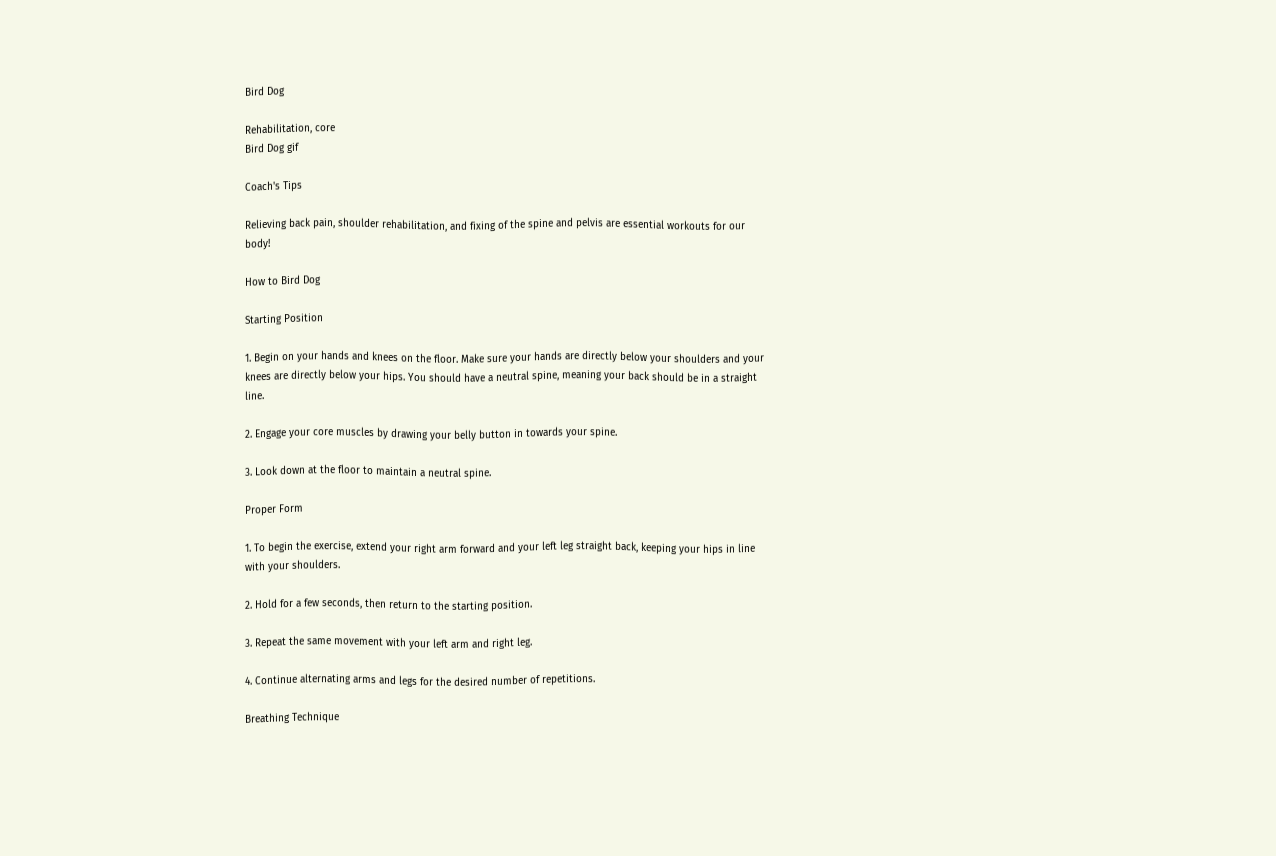Bird Dog

Rehabilitation, core
Bird Dog gif

Coach's Tips

Relieving back pain, shoulder rehabilitation, and fixing of the spine and pelvis are essential workouts for our body!

How to Bird Dog

Starting Position

1. Begin on your hands and knees on the floor. Make sure your hands are directly below your shoulders and your knees are directly below your hips. You should have a neutral spine, meaning your back should be in a straight line.

2. Engage your core muscles by drawing your belly button in towards your spine.

3. Look down at the floor to maintain a neutral spine.

Proper Form

1. To begin the exercise, extend your right arm forward and your left leg straight back, keeping your hips in line with your shoulders.

2. Hold for a few seconds, then return to the starting position.

3. Repeat the same movement with your left arm and right leg.

4. Continue alternating arms and legs for the desired number of repetitions.

Breathing Technique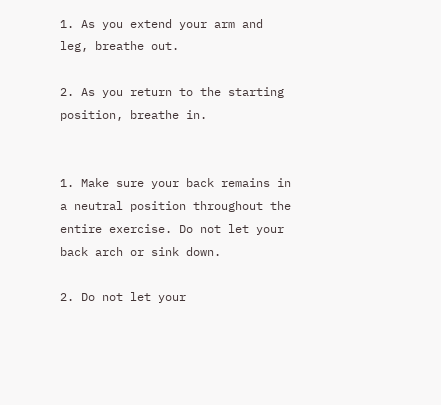1. As you extend your arm and leg, breathe out.

2. As you return to the starting position, breathe in.


1. Make sure your back remains in a neutral position throughout the entire exercise. Do not let your back arch or sink down.

2. Do not let your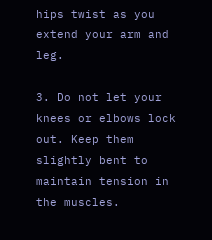hips twist as you extend your arm and leg.

3. Do not let your knees or elbows lock out. Keep them slightly bent to maintain tension in the muscles.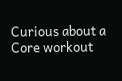Curious about a Core workout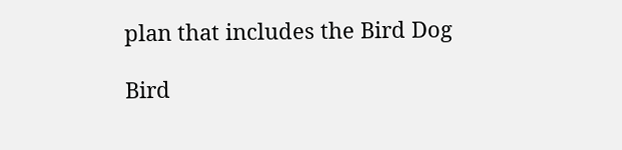plan that includes the Bird Dog

Bird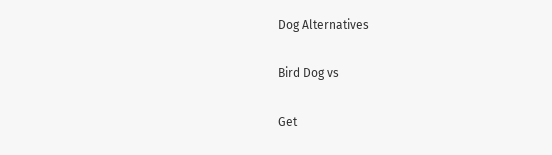Dog Alternatives

Bird Dog vs

Get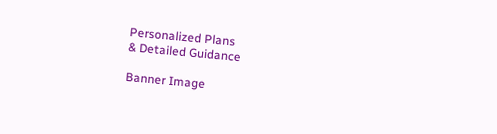Personalized Plans
& Detailed Guidance

Banner Image